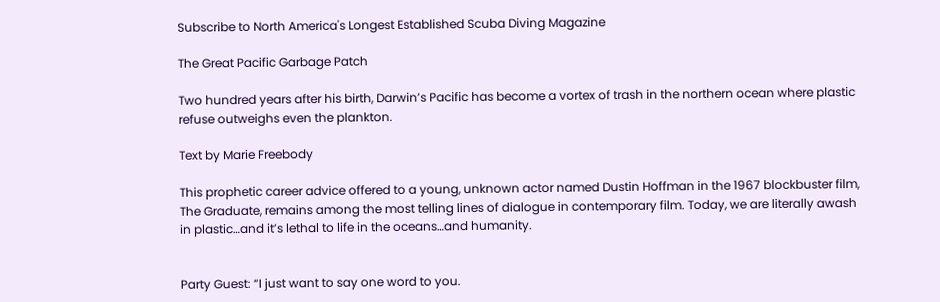Subscribe to North America's Longest Established Scuba Diving Magazine

The Great Pacific Garbage Patch

Two hundred years after his birth, Darwin’s Pacific has become a vortex of trash in the northern ocean where plastic refuse outweighs even the plankton.

Text by Marie Freebody

This prophetic career advice offered to a young, unknown actor named Dustin Hoffman in the 1967 blockbuster film, The Graduate, remains among the most telling lines of dialogue in contemporary film. Today, we are literally awash in plastic…and it’s lethal to life in the oceans…and humanity.


Party Guest: “I just want to say one word to you.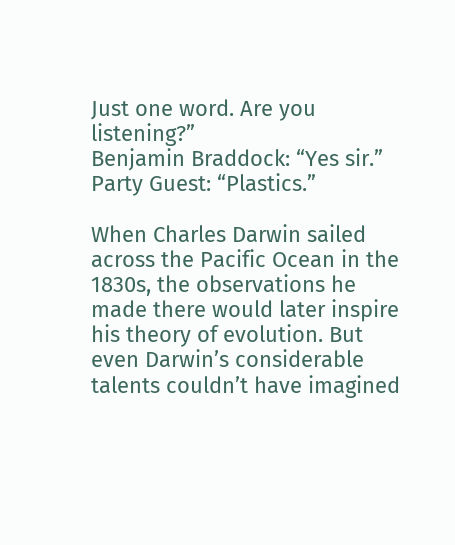Just one word. Are you listening?”
Benjamin Braddock: “Yes sir.”
Party Guest: “Plastics.”

When Charles Darwin sailed across the Pacific Ocean in the 1830s, the observations he made there would later inspire his theory of evolution. But even Darwin’s considerable talents couldn’t have imagined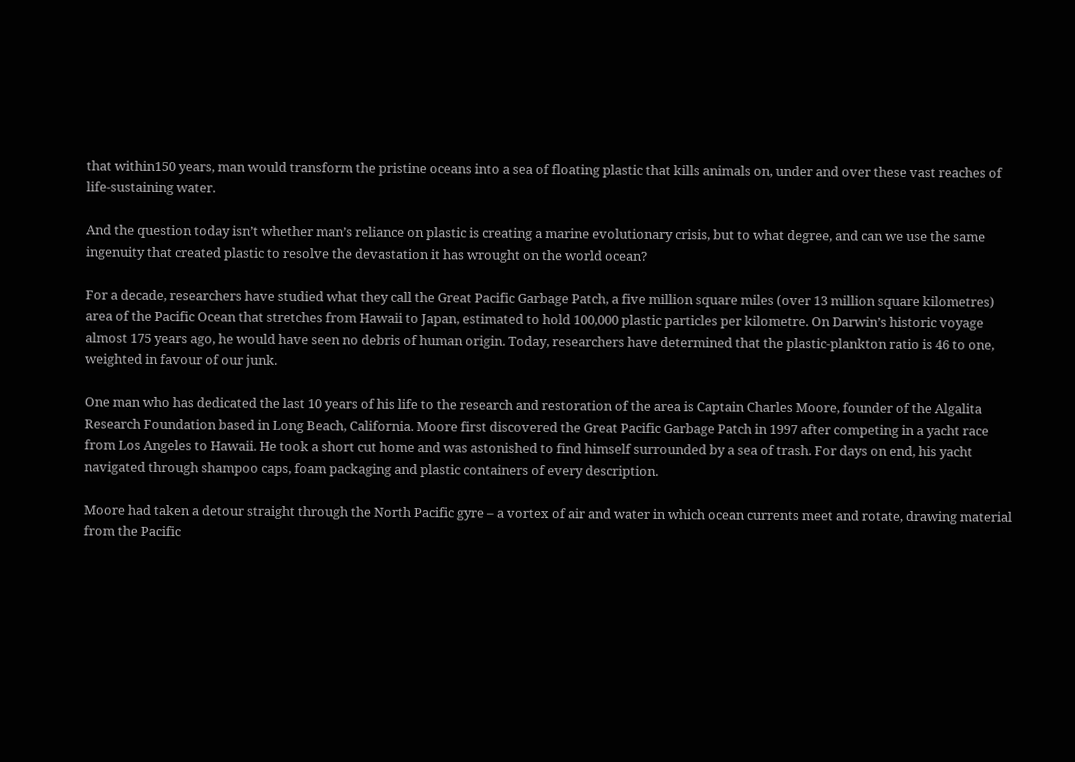that within150 years, man would transform the pristine oceans into a sea of floating plastic that kills animals on, under and over these vast reaches of life-sustaining water.

And the question today isn’t whether man’s reliance on plastic is creating a marine evolutionary crisis, but to what degree, and can we use the same ingenuity that created plastic to resolve the devastation it has wrought on the world ocean?

For a decade, researchers have studied what they call the Great Pacific Garbage Patch, a five million square miles (over 13 million square kilometres) area of the Pacific Ocean that stretches from Hawaii to Japan, estimated to hold 100,000 plastic particles per kilometre. On Darwin’s historic voyage almost 175 years ago, he would have seen no debris of human origin. Today, researchers have determined that the plastic-plankton ratio is 46 to one, weighted in favour of our junk.

One man who has dedicated the last 10 years of his life to the research and restoration of the area is Captain Charles Moore, founder of the Algalita Research Foundation based in Long Beach, California. Moore first discovered the Great Pacific Garbage Patch in 1997 after competing in a yacht race from Los Angeles to Hawaii. He took a short cut home and was astonished to find himself surrounded by a sea of trash. For days on end, his yacht navigated through shampoo caps, foam packaging and plastic containers of every description.

Moore had taken a detour straight through the North Pacific gyre – a vortex of air and water in which ocean currents meet and rotate, drawing material from the Pacific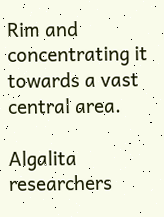Rim and concentrating it towards a vast central area.

Algalita researchers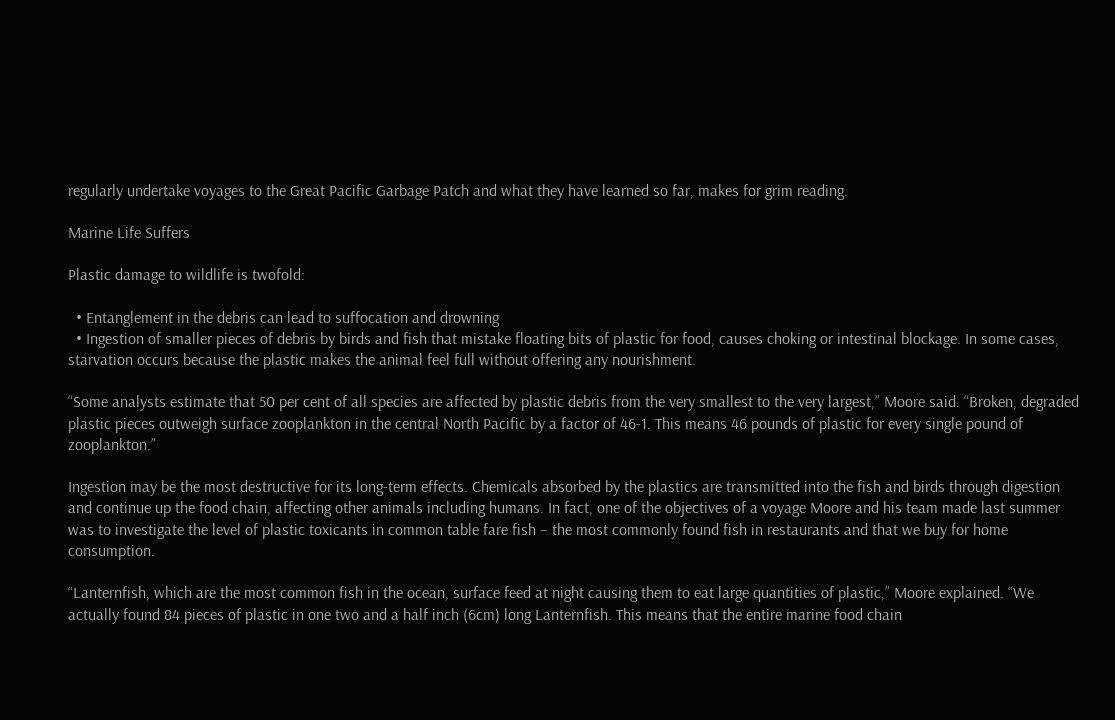regularly undertake voyages to the Great Pacific Garbage Patch and what they have learned so far, makes for grim reading.

Marine Life Suffers

Plastic damage to wildlife is twofold:

  • Entanglement in the debris can lead to suffocation and drowning
  • Ingestion of smaller pieces of debris by birds and fish that mistake floating bits of plastic for food, causes choking or intestinal blockage. In some cases, starvation occurs because the plastic makes the animal feel full without offering any nourishment.

“Some analysts estimate that 50 per cent of all species are affected by plastic debris from the very smallest to the very largest,” Moore said. “Broken, degraded plastic pieces outweigh surface zooplankton in the central North Pacific by a factor of 46-1. This means 46 pounds of plastic for every single pound of zooplankton.”

Ingestion may be the most destructive for its long-term effects. Chemicals absorbed by the plastics are transmitted into the fish and birds through digestion and continue up the food chain, affecting other animals including humans. In fact, one of the objectives of a voyage Moore and his team made last summer was to investigate the level of plastic toxicants in common table fare fish – the most commonly found fish in restaurants and that we buy for home consumption.

“Lanternfish, which are the most common fish in the ocean, surface feed at night causing them to eat large quantities of plastic,” Moore explained. “We actually found 84 pieces of plastic in one two and a half inch (6cm) long Lanternfish. This means that the entire marine food chain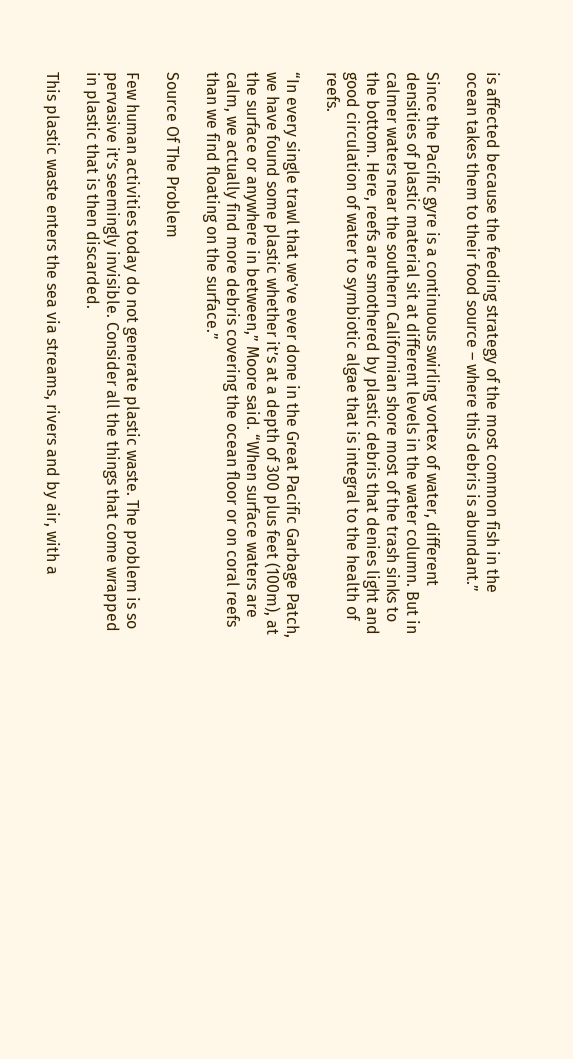is affected because the feeding strategy of the most common fish in the ocean takes them to their food source – where this debris is abundant.”

Since the Pacific gyre is a continuous swirling vortex of water, different densities of plastic material sit at different levels in the water column. But in calmer waters near the southern Californian shore most of the trash sinks to the bottom. Here, reefs are smothered by plastic debris that denies light and good circulation of water to symbiotic algae that is integral to the health of reefs.

“In every single trawl that we’ve ever done in the Great Pacific Garbage Patch, we have found some plastic whether it’s at a depth of 300 plus feet (100m), at the surface or anywhere in between,” Moore said. “When surface waters are calm, we actually find more debris covering the ocean floor or on coral reefs than we find floating on the surface.”

Source Of The Problem

Few human activities today do not generate plastic waste. The problem is so pervasive it’s seemingly invisible. Consider all the things that come wrapped in plastic that is then discarded.

This plastic waste enters the sea via streams, rivers and by air, with a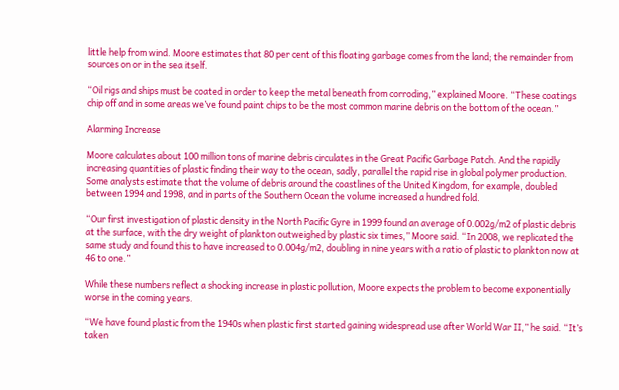little help from wind. Moore estimates that 80 per cent of this floating garbage comes from the land; the remainder from sources on or in the sea itself.

“Oil rigs and ships must be coated in order to keep the metal beneath from corroding,” explained Moore. “These coatings chip off and in some areas we’ve found paint chips to be the most common marine debris on the bottom of the ocean.”

Alarming Increase

Moore calculates about 100 million tons of marine debris circulates in the Great Pacific Garbage Patch. And the rapidly increasing quantities of plastic finding their way to the ocean, sadly, parallel the rapid rise in global polymer production. Some analysts estimate that the volume of debris around the coastlines of the United Kingdom, for example, doubled between 1994 and 1998, and in parts of the Southern Ocean the volume increased a hundred fold.

“Our first investigation of plastic density in the North Pacific Gyre in 1999 found an average of 0.002g/m2 of plastic debris at the surface, with the dry weight of plankton outweighed by plastic six times,” Moore said. “In 2008, we replicated the same study and found this to have increased to 0.004g/m2, doubling in nine years with a ratio of plastic to plankton now at 46 to one.”

While these numbers reflect a shocking increase in plastic pollution, Moore expects the problem to become exponentially worse in the coming years.

“We have found plastic from the 1940s when plastic first started gaining widespread use after World War II,” he said. “It’s taken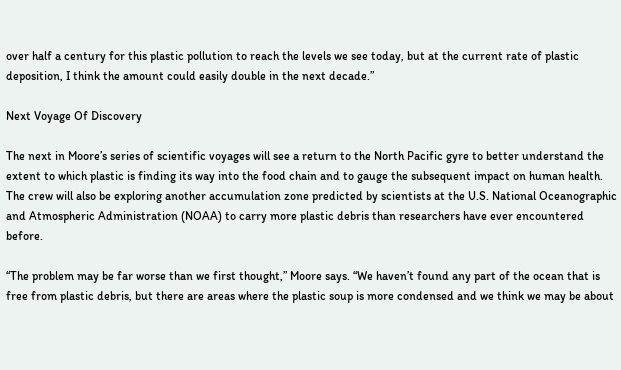over half a century for this plastic pollution to reach the levels we see today, but at the current rate of plastic deposition, I think the amount could easily double in the next decade.”

Next Voyage Of Discovery

The next in Moore’s series of scientific voyages will see a return to the North Pacific gyre to better understand the extent to which plastic is finding its way into the food chain and to gauge the subsequent impact on human health. The crew will also be exploring another accumulation zone predicted by scientists at the U.S. National Oceanographic and Atmospheric Administration (NOAA) to carry more plastic debris than researchers have ever encountered before.

“The problem may be far worse than we first thought,” Moore says. “We haven’t found any part of the ocean that is free from plastic debris, but there are areas where the plastic soup is more condensed and we think we may be about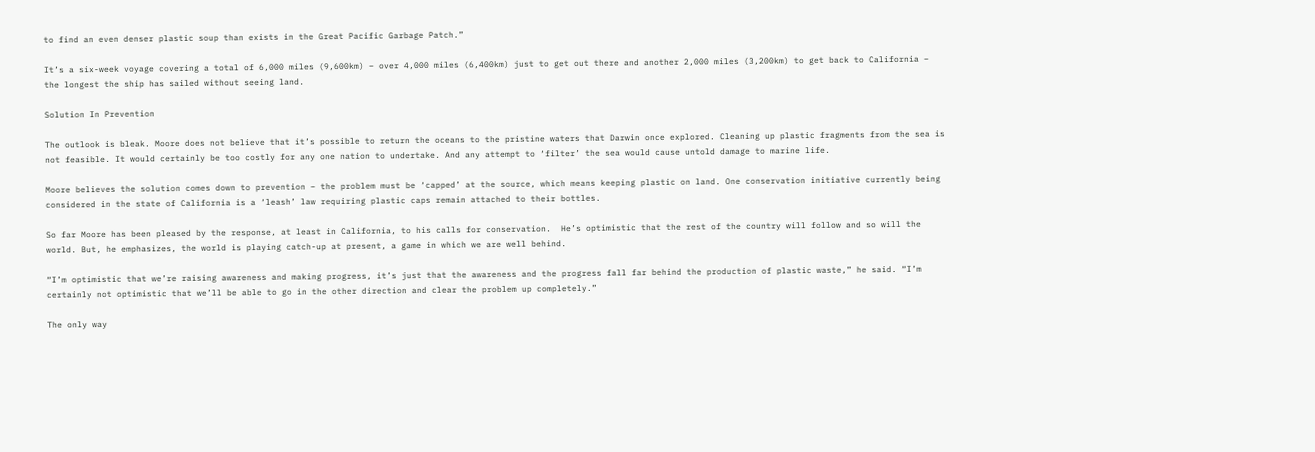to find an even denser plastic soup than exists in the Great Pacific Garbage Patch.”

It’s a six-week voyage covering a total of 6,000 miles (9,600km) – over 4,000 miles (6,400km) just to get out there and another 2,000 miles (3,200km) to get back to California – the longest the ship has sailed without seeing land.

Solution In Prevention

The outlook is bleak. Moore does not believe that it’s possible to return the oceans to the pristine waters that Darwin once explored. Cleaning up plastic fragments from the sea is not feasible. It would certainly be too costly for any one nation to undertake. And any attempt to ‘filter’ the sea would cause untold damage to marine life.

Moore believes the solution comes down to prevention – the problem must be ‘capped’ at the source, which means keeping plastic on land. One conservation initiative currently being considered in the state of California is a ‘leash’ law requiring plastic caps remain attached to their bottles.

So far Moore has been pleased by the response, at least in California, to his calls for conservation.  He’s optimistic that the rest of the country will follow and so will the world. But, he emphasizes, the world is playing catch-up at present, a game in which we are well behind.

“I’m optimistic that we’re raising awareness and making progress, it’s just that the awareness and the progress fall far behind the production of plastic waste,” he said. “I’m certainly not optimistic that we’ll be able to go in the other direction and clear the problem up completely.”

The only way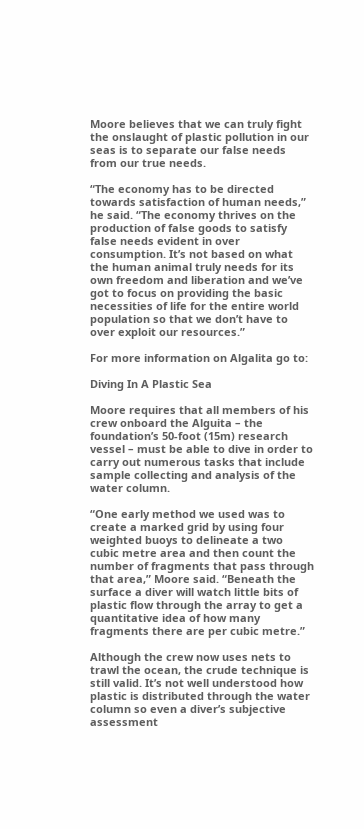Moore believes that we can truly fight the onslaught of plastic pollution in our seas is to separate our false needs from our true needs.

“The economy has to be directed towards satisfaction of human needs,” he said. “The economy thrives on the production of false goods to satisfy false needs evident in over consumption. It’s not based on what the human animal truly needs for its own freedom and liberation and we’ve got to focus on providing the basic necessities of life for the entire world population so that we don’t have to over exploit our resources.”

For more information on Algalita go to:

Diving In A Plastic Sea

Moore requires that all members of his crew onboard the Alguita – the foundation’s 50-foot (15m) research vessel – must be able to dive in order to carry out numerous tasks that include sample collecting and analysis of the water column.

“One early method we used was to create a marked grid by using four weighted buoys to delineate a two cubic metre area and then count the number of fragments that pass through that area,” Moore said. “Beneath the surface a diver will watch little bits of plastic flow through the array to get a quantitative idea of how many fragments there are per cubic metre.”

Although the crew now uses nets to trawl the ocean, the crude technique is still valid. It’s not well understood how plastic is distributed through the water column so even a diver’s subjective assessment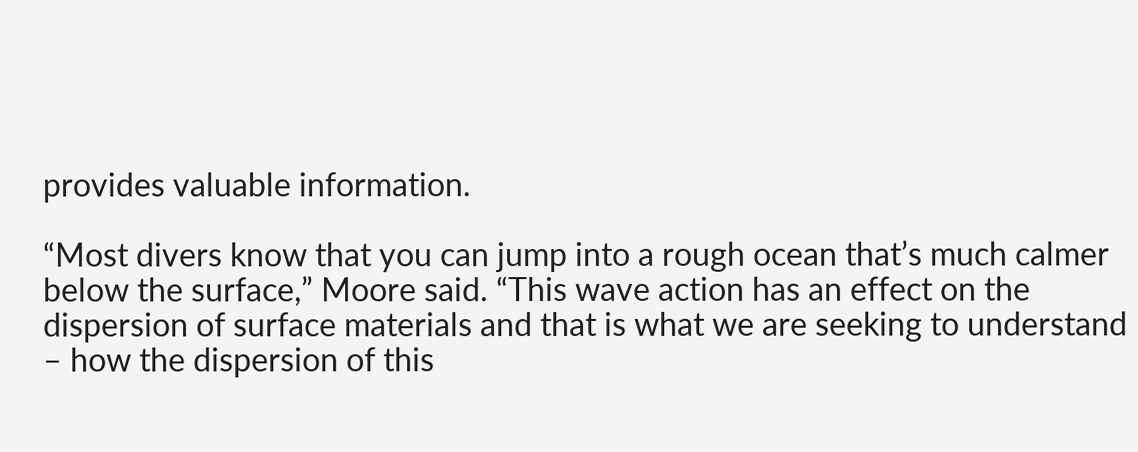provides valuable information.

“Most divers know that you can jump into a rough ocean that’s much calmer below the surface,” Moore said. “This wave action has an effect on the dispersion of surface materials and that is what we are seeking to understand – how the dispersion of this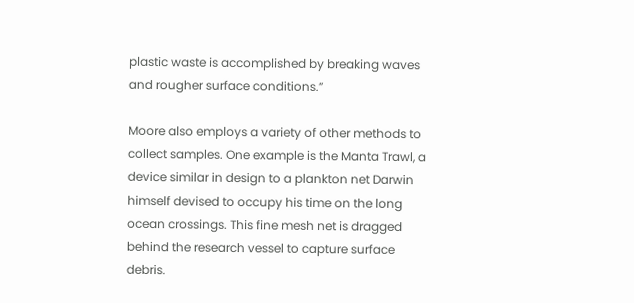plastic waste is accomplished by breaking waves and rougher surface conditions.”

Moore also employs a variety of other methods to collect samples. One example is the Manta Trawl, a device similar in design to a plankton net Darwin himself devised to occupy his time on the long ocean crossings. This fine mesh net is dragged behind the research vessel to capture surface debris.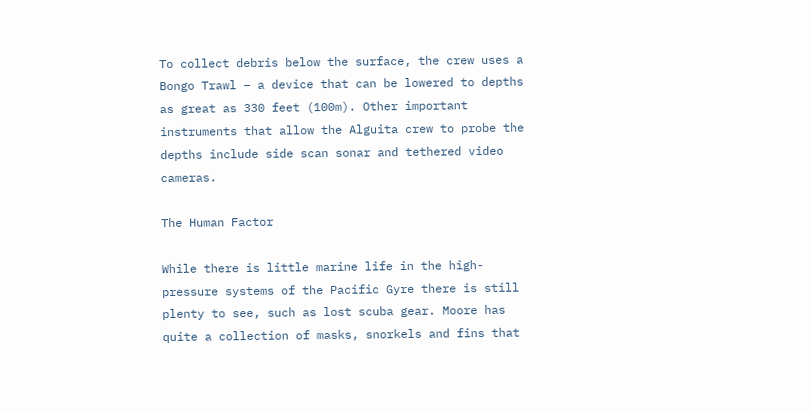To collect debris below the surface, the crew uses a Bongo Trawl – a device that can be lowered to depths as great as 330 feet (100m). Other important instruments that allow the Alguita crew to probe the depths include side scan sonar and tethered video cameras.

The Human Factor

While there is little marine life in the high-pressure systems of the Pacific Gyre there is still plenty to see, such as lost scuba gear. Moore has quite a collection of masks, snorkels and fins that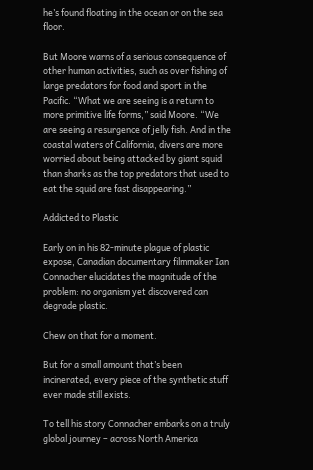he’s found floating in the ocean or on the sea floor.

But Moore warns of a serious consequence of other human activities, such as over fishing of large predators for food and sport in the Pacific. “What we are seeing is a return to more primitive life forms,” said Moore. “We are seeing a resurgence of jelly fish. And in the coastal waters of California, divers are more worried about being attacked by giant squid than sharks as the top predators that used to eat the squid are fast disappearing.”

Addicted to Plastic

Early on in his 82-minute plague of plastic expose, Canadian documentary filmmaker Ian Connacher elucidates the magnitude of the problem: no organism yet discovered can degrade plastic.

Chew on that for a moment.

But for a small amount that’s been incinerated, every piece of the synthetic stuff ever made still exists.

To tell his story Connacher embarks on a truly global journey – across North America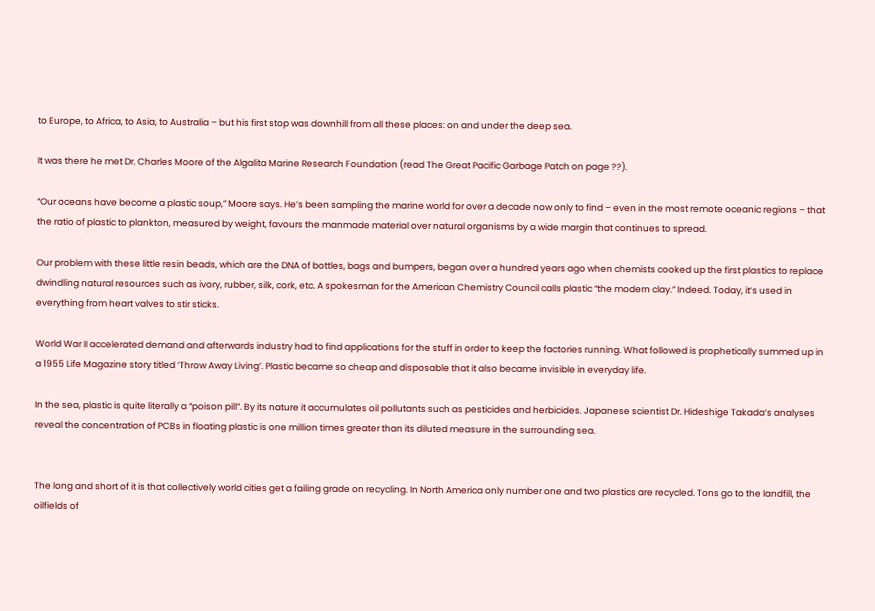to Europe, to Africa, to Asia, to Australia – but his first stop was downhill from all these places: on and under the deep sea.

It was there he met Dr. Charles Moore of the Algalita Marine Research Foundation (read The Great Pacific Garbage Patch on page ??).

“Our oceans have become a plastic soup,” Moore says. He’s been sampling the marine world for over a decade now only to find – even in the most remote oceanic regions – that the ratio of plastic to plankton, measured by weight, favours the manmade material over natural organisms by a wide margin that continues to spread.

Our problem with these little resin beads, which are the DNA of bottles, bags and bumpers, began over a hundred years ago when chemists cooked up the first plastics to replace dwindling natural resources such as ivory, rubber, silk, cork, etc. A spokesman for the American Chemistry Council calls plastic “the modern clay.” Indeed. Today, it’s used in everything from heart valves to stir sticks.

World War II accelerated demand and afterwards industry had to find applications for the stuff in order to keep the factories running. What followed is prophetically summed up in a 1955 Life Magazine story titled ‘Throw Away Living’. Plastic became so cheap and disposable that it also became invisible in everyday life.

In the sea, plastic is quite literally a “poison pill”. By its nature it accumulates oil pollutants such as pesticides and herbicides. Japanese scientist Dr. Hideshige Takada’s analyses reveal the concentration of PCBs in floating plastic is one million times greater than its diluted measure in the surrounding sea.


The long and short of it is that collectively world cities get a failing grade on recycling. In North America only number one and two plastics are recycled. Tons go to the landfill, the oilfields of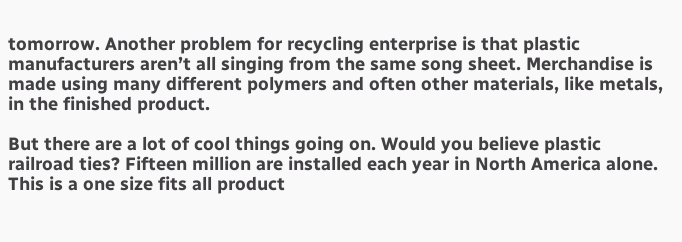tomorrow. Another problem for recycling enterprise is that plastic manufacturers aren’t all singing from the same song sheet. Merchandise is made using many different polymers and often other materials, like metals, in the finished product.

But there are a lot of cool things going on. Would you believe plastic railroad ties? Fifteen million are installed each year in North America alone. This is a one size fits all product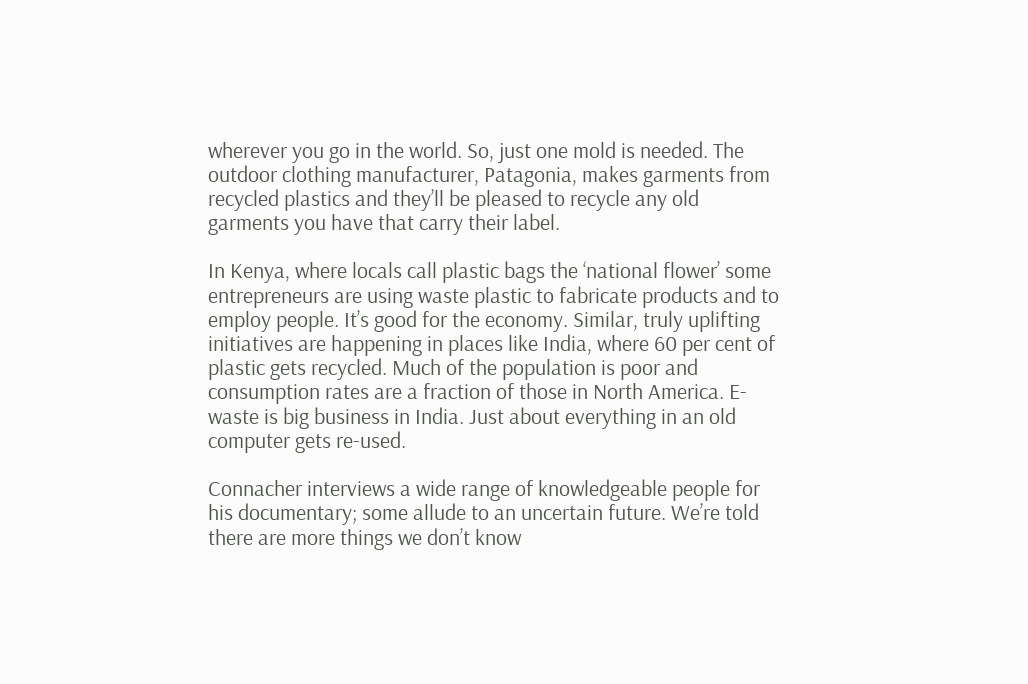wherever you go in the world. So, just one mold is needed. The outdoor clothing manufacturer, Patagonia, makes garments from recycled plastics and they’ll be pleased to recycle any old garments you have that carry their label.

In Kenya, where locals call plastic bags the ‘national flower’ some entrepreneurs are using waste plastic to fabricate products and to employ people. It’s good for the economy. Similar, truly uplifting initiatives are happening in places like India, where 60 per cent of plastic gets recycled. Much of the population is poor and consumption rates are a fraction of those in North America. E-waste is big business in India. Just about everything in an old computer gets re-used.

Connacher interviews a wide range of knowledgeable people for his documentary; some allude to an uncertain future. We’re told there are more things we don’t know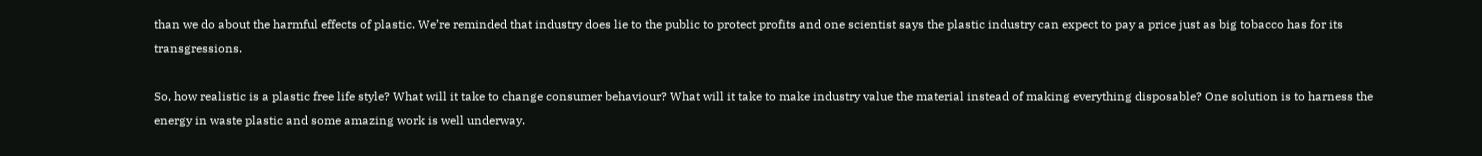than we do about the harmful effects of plastic. We’re reminded that industry does lie to the public to protect profits and one scientist says the plastic industry can expect to pay a price just as big tobacco has for its transgressions.

So, how realistic is a plastic free life style? What will it take to change consumer behaviour? What will it take to make industry value the material instead of making everything disposable? One solution is to harness the energy in waste plastic and some amazing work is well underway.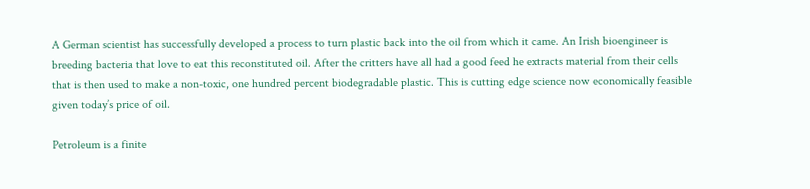A German scientist has successfully developed a process to turn plastic back into the oil from which it came. An Irish bioengineer is breeding bacteria that love to eat this reconstituted oil. After the critters have all had a good feed he extracts material from their cells that is then used to make a non-toxic, one hundred percent biodegradable plastic. This is cutting edge science now economically feasible given today’s price of oil.

Petroleum is a finite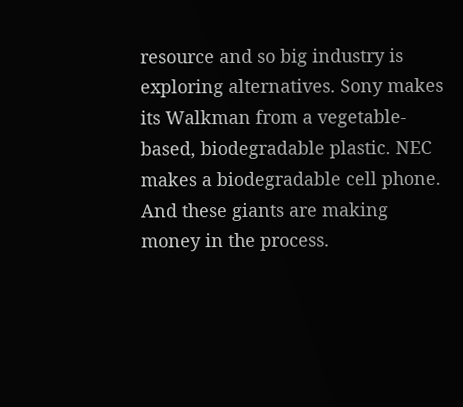resource and so big industry is exploring alternatives. Sony makes its Walkman from a vegetable-based, biodegradable plastic. NEC makes a biodegradable cell phone. And these giants are making money in the process.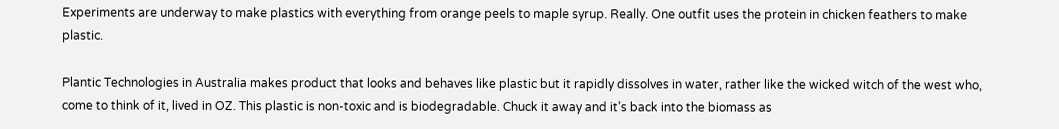Experiments are underway to make plastics with everything from orange peels to maple syrup. Really. One outfit uses the protein in chicken feathers to make plastic.

Plantic Technologies in Australia makes product that looks and behaves like plastic but it rapidly dissolves in water, rather like the wicked witch of the west who, come to think of it, lived in OZ. This plastic is non-toxic and is biodegradable. Chuck it away and it’s back into the biomass as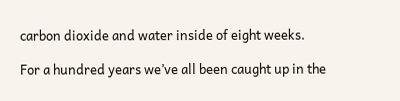carbon dioxide and water inside of eight weeks.

For a hundred years we’ve all been caught up in the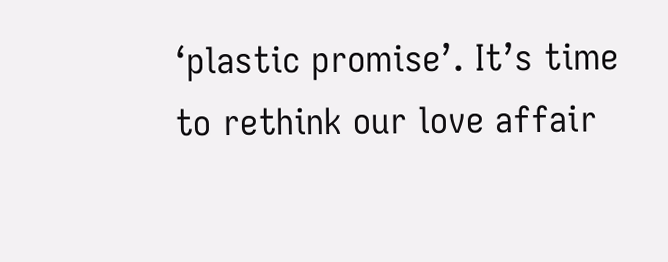‘plastic promise’. It’s time to rethink our love affair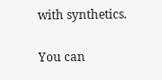with synthetics.

You can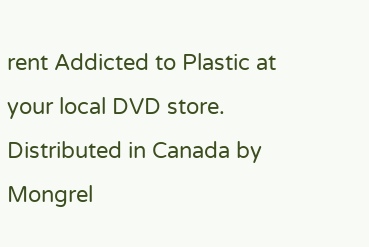rent Addicted to Plastic at your local DVD store. Distributed in Canada by Mongrel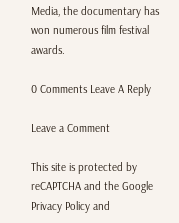Media, the documentary has won numerous film festival awards.

0 Comments Leave A Reply

Leave a Comment

This site is protected by reCAPTCHA and the Google Privacy Policy and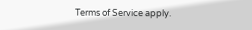Terms of Service apply.